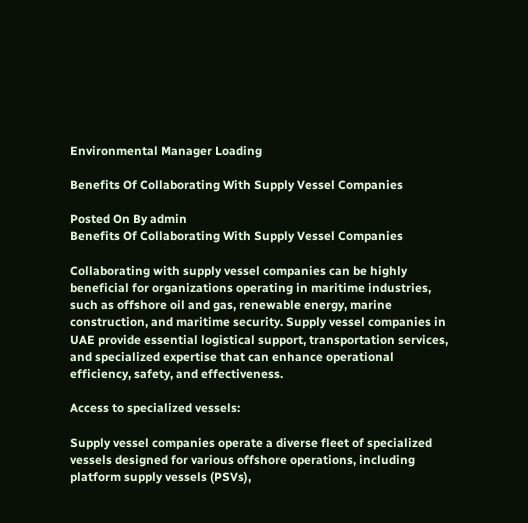Environmental Manager Loading

Benefits Of Collaborating With Supply Vessel Companies

Posted On By admin
Benefits Of Collaborating With Supply Vessel Companies

Collaborating with supply vessel companies can be highly beneficial for organizations operating in maritime industries, such as offshore oil and gas, renewable energy, marine construction, and maritime security. Supply vessel companies in UAE provide essential logistical support, transportation services, and specialized expertise that can enhance operational efficiency, safety, and effectiveness.

Access to specialized vessels:

Supply vessel companies operate a diverse fleet of specialized vessels designed for various offshore operations, including platform supply vessels (PSVs),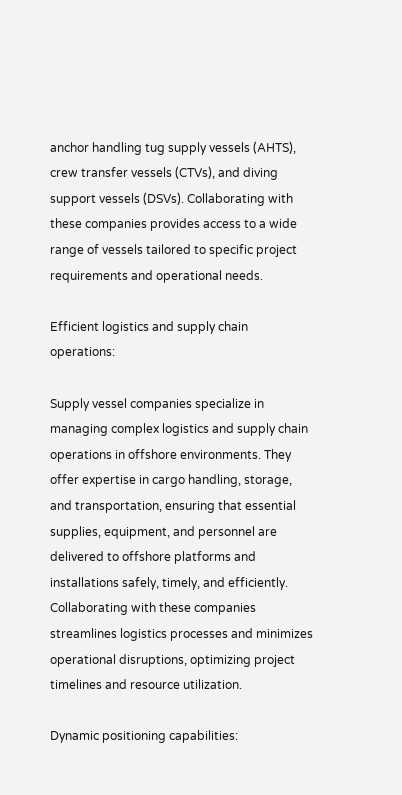anchor handling tug supply vessels (AHTS), crew transfer vessels (CTVs), and diving support vessels (DSVs). Collaborating with these companies provides access to a wide range of vessels tailored to specific project requirements and operational needs.

Efficient logistics and supply chain operations:

Supply vessel companies specialize in managing complex logistics and supply chain operations in offshore environments. They offer expertise in cargo handling, storage, and transportation, ensuring that essential supplies, equipment, and personnel are delivered to offshore platforms and installations safely, timely, and efficiently. Collaborating with these companies streamlines logistics processes and minimizes operational disruptions, optimizing project timelines and resource utilization.

Dynamic positioning capabilities: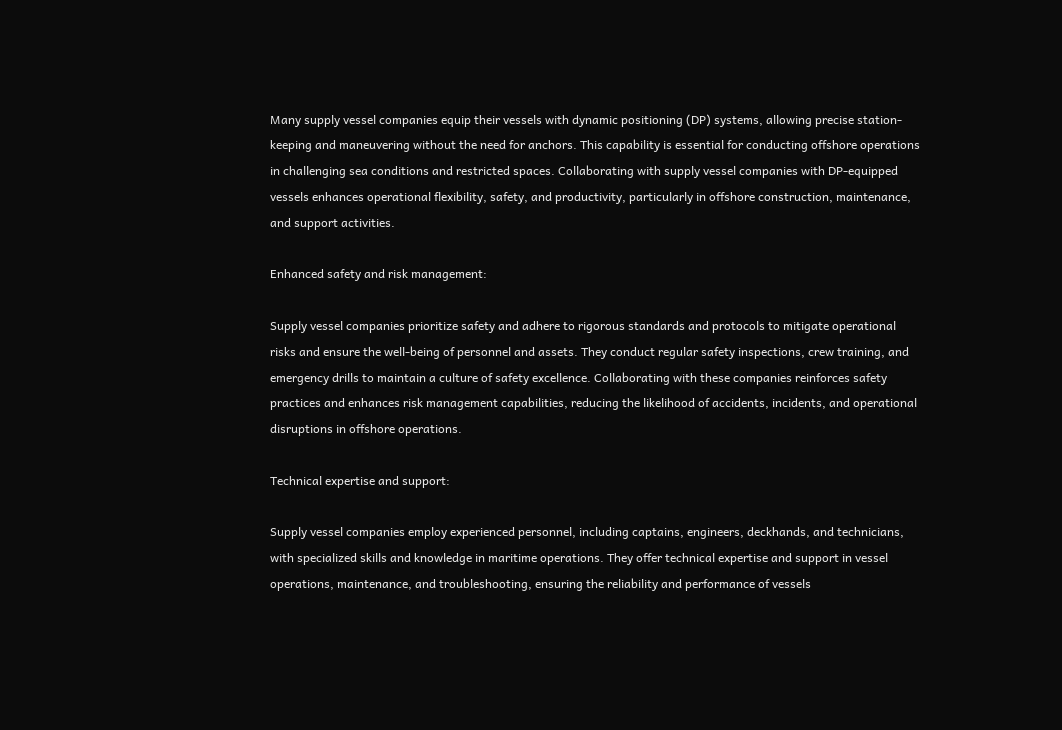Many supply vessel companies equip their vessels with dynamic positioning (DP) systems, allowing precise station-keeping and maneuvering without the need for anchors. This capability is essential for conducting offshore operations in challenging sea conditions and restricted spaces. Collaborating with supply vessel companies with DP-equipped vessels enhances operational flexibility, safety, and productivity, particularly in offshore construction, maintenance, and support activities.

Enhanced safety and risk management:

Supply vessel companies prioritize safety and adhere to rigorous standards and protocols to mitigate operational risks and ensure the well-being of personnel and assets. They conduct regular safety inspections, crew training, and emergency drills to maintain a culture of safety excellence. Collaborating with these companies reinforces safety practices and enhances risk management capabilities, reducing the likelihood of accidents, incidents, and operational disruptions in offshore operations.

Technical expertise and support:

Supply vessel companies employ experienced personnel, including captains, engineers, deckhands, and technicians, with specialized skills and knowledge in maritime operations. They offer technical expertise and support in vessel operations, maintenance, and troubleshooting, ensuring the reliability and performance of vessels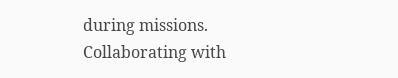during missions. Collaborating with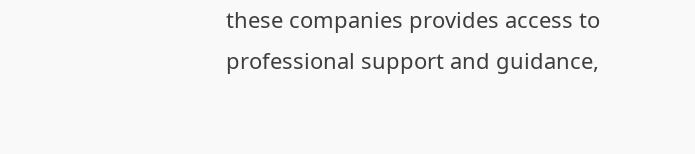these companies provides access to professional support and guidance,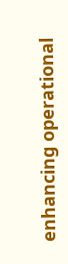enhancing operational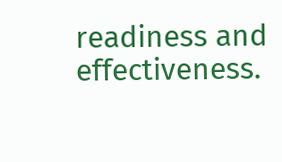readiness and effectiveness.